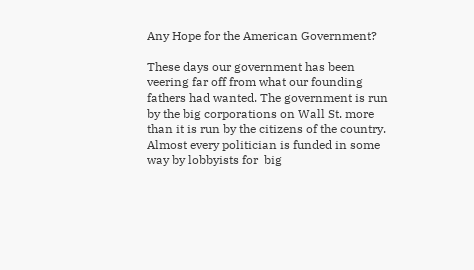Any Hope for the American Government?

These days our government has been veering far off from what our founding fathers had wanted. The government is run by the big corporations on Wall St. more than it is run by the citizens of the country. Almost every politician is funded in some way by lobbyists for  big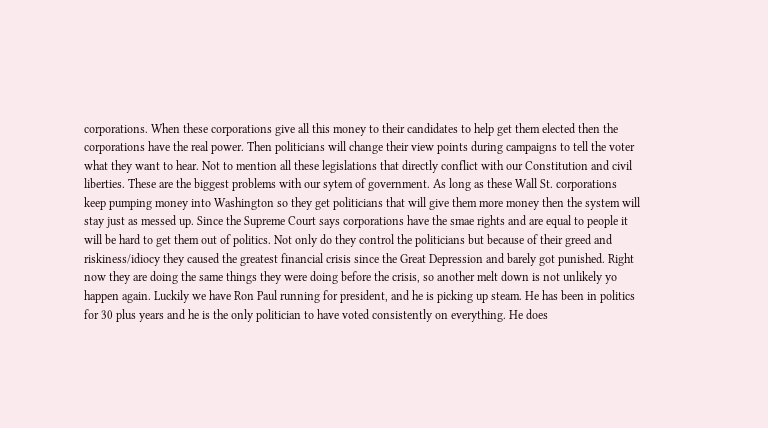corporations. When these corporations give all this money to their candidates to help get them elected then the corporations have the real power. Then politicians will change their view points during campaigns to tell the voter what they want to hear. Not to mention all these legislations that directly conflict with our Constitution and civil liberties. These are the biggest problems with our sytem of government. As long as these Wall St. corporations keep pumping money into Washington so they get politicians that will give them more money then the system will stay just as messed up. Since the Supreme Court says corporations have the smae rights and are equal to people it will be hard to get them out of politics. Not only do they control the politicians but because of their greed and riskiness/idiocy they caused the greatest financial crisis since the Great Depression and barely got punished. Right now they are doing the same things they were doing before the crisis, so another melt down is not unlikely yo happen again. Luckily we have Ron Paul running for president, and he is picking up steam. He has been in politics for 30 plus years and he is the only politician to have voted consistently on everything. He does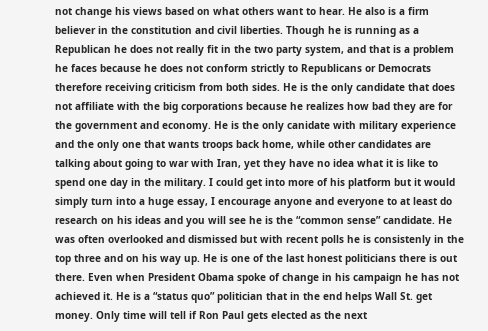not change his views based on what others want to hear. He also is a firm believer in the constitution and civil liberties. Though he is running as a Republican he does not really fit in the two party system, and that is a problem he faces because he does not conform strictly to Republicans or Democrats therefore receiving criticism from both sides. He is the only candidate that does not affiliate with the big corporations because he realizes how bad they are for the government and economy. He is the only canidate with military experience and the only one that wants troops back home, while other candidates are talking about going to war with Iran, yet they have no idea what it is like to spend one day in the military. I could get into more of his platform but it would simply turn into a huge essay, I encourage anyone and everyone to at least do research on his ideas and you will see he is the “common sense” candidate. He was often overlooked and dismissed but with recent polls he is consistenly in the top three and on his way up. He is one of the last honest politicians there is out there. Even when President Obama spoke of change in his campaign he has not achieved it. He is a “status quo” politician that in the end helps Wall St. get money. Only time will tell if Ron Paul gets elected as the next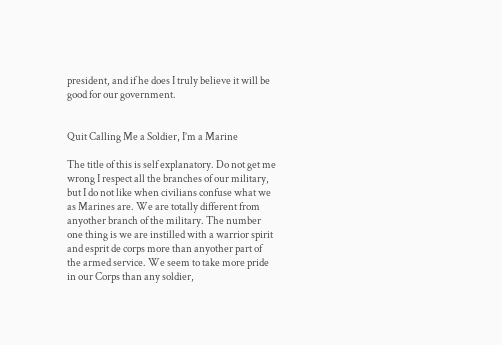president, and if he does I truly believe it will be good for our government.


Quit Calling Me a Soldier, I’m a Marine

The title of this is self explanatory. Do not get me wrong I respect all the branches of our military, but I do not like when civilians confuse what we as Marines are. We are totally different from anyother branch of the military. The number one thing is we are instilled with a warrior spirit and esprit de corps more than anyother part of the armed service. We seem to take more pride in our Corps than any soldier,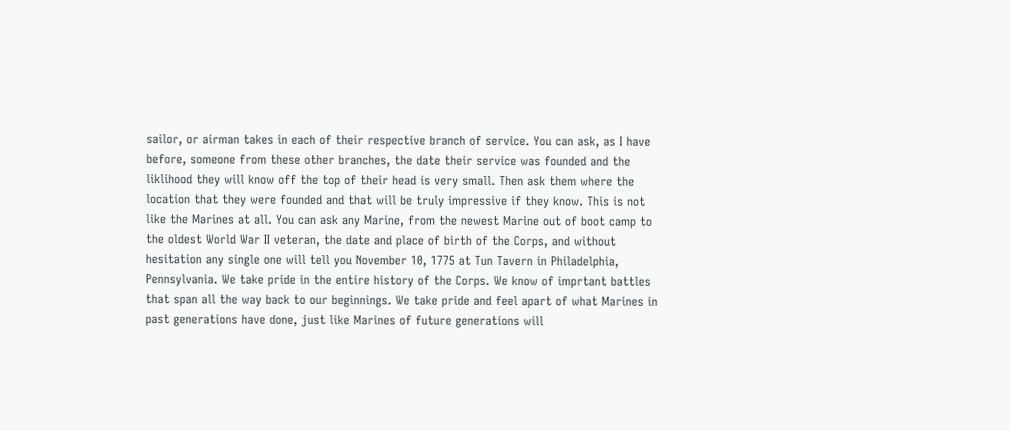sailor, or airman takes in each of their respective branch of service. You can ask, as I have before, someone from these other branches, the date their service was founded and the liklihood they will know off the top of their head is very small. Then ask them where the location that they were founded and that will be truly impressive if they know. This is not like the Marines at all. You can ask any Marine, from the newest Marine out of boot camp to the oldest World War II veteran, the date and place of birth of the Corps, and without hesitation any single one will tell you November 10, 1775 at Tun Tavern in Philadelphia, Pennsylvania. We take pride in the entire history of the Corps. We know of imprtant battles that span all the way back to our beginnings. We take pride and feel apart of what Marines in past generations have done, just like Marines of future generations will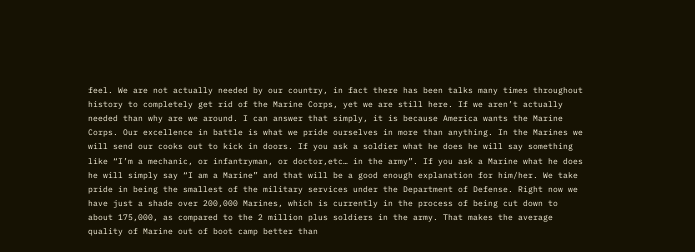feel. We are not actually needed by our country, in fact there has been talks many times throughout history to completely get rid of the Marine Corps, yet we are still here. If we aren’t actually needed than why are we around. I can answer that simply, it is because America wants the Marine Corps. Our excellence in battle is what we pride ourselves in more than anything. In the Marines we will send our cooks out to kick in doors. If you ask a soldier what he does he will say something like “I’m a mechanic, or infantryman, or doctor,etc… in the army”. If you ask a Marine what he does he will simply say “I am a Marine” and that will be a good enough explanation for him/her. We take pride in being the smallest of the military services under the Department of Defense. Right now we have just a shade over 200,000 Marines, which is currently in the process of being cut down to about 175,000, as compared to the 2 million plus soldiers in the army. That makes the average quality of Marine out of boot camp better than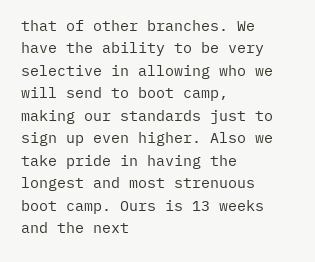that of other branches. We have the ability to be very selective in allowing who we will send to boot camp, making our standards just to sign up even higher. Also we take pride in having the longest and most strenuous boot camp. Ours is 13 weeks and the next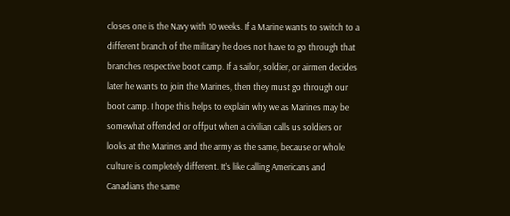closes one is the Navy with 10 weeks. If a Marine wants to switch to a different branch of the military he does not have to go through that branches respective boot camp. If a sailor, soldier, or airmen decides later he wants to join the Marines, then they must go through our boot camp. I hope this helps to explain why we as Marines may be somewhat offended or offput when a civilian calls us soldiers or looks at the Marines and the army as the same, because or whole culture is completely different. It’s like calling Americans and Canadians the same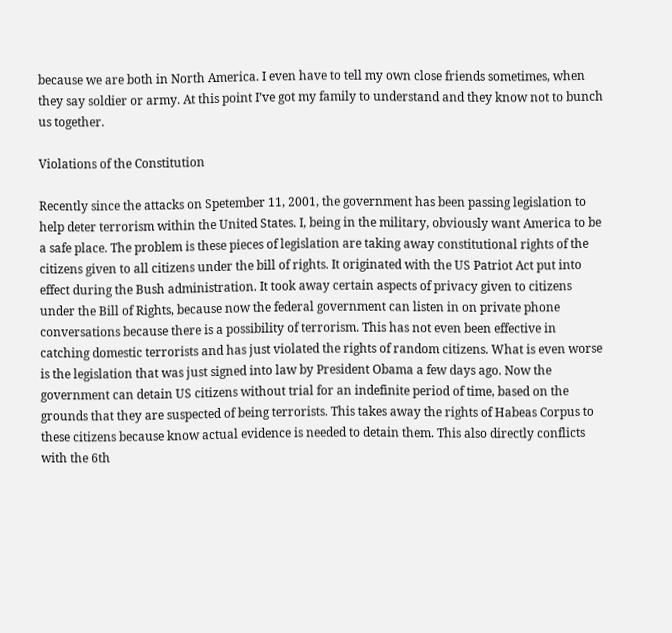because we are both in North America. I even have to tell my own close friends sometimes, when they say soldier or army. At this point I’ve got my family to understand and they know not to bunch us together.

Violations of the Constitution

Recently since the attacks on Spetember 11, 2001, the government has been passing legislation to help deter terrorism within the United States. I, being in the military, obviously want America to be a safe place. The problem is these pieces of legislation are taking away constitutional rights of the citizens given to all citizens under the bill of rights. It originated with the US Patriot Act put into effect during the Bush administration. It took away certain aspects of privacy given to citizens under the Bill of Rights, because now the federal government can listen in on private phone conversations because there is a possibility of terrorism. This has not even been effective in catching domestic terrorists and has just violated the rights of random citizens. What is even worse is the legislation that was just signed into law by President Obama a few days ago. Now the government can detain US citizens without trial for an indefinite period of time, based on the grounds that they are suspected of being terrorists. This takes away the rights of Habeas Corpus to these citizens because know actual evidence is needed to detain them. This also directly conflicts with the 6th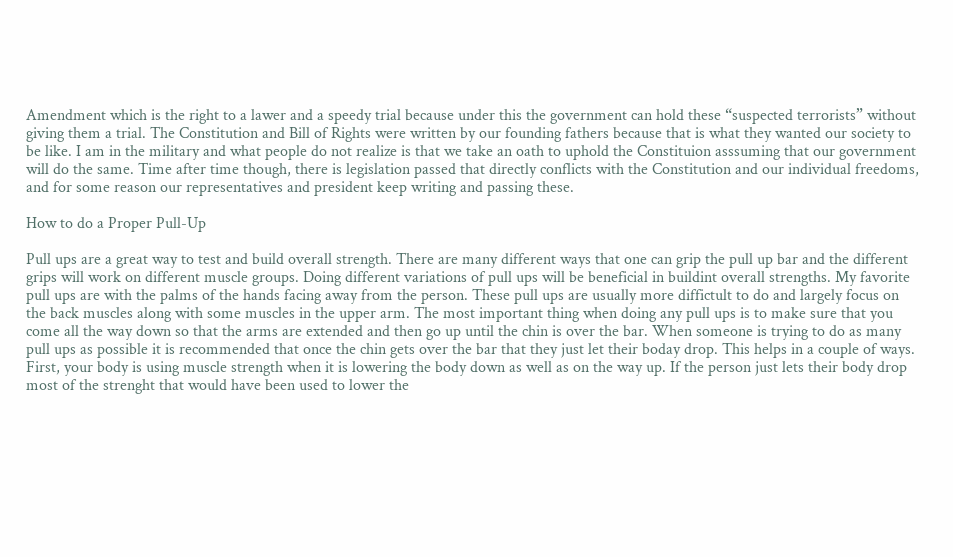Amendment which is the right to a lawer and a speedy trial because under this the government can hold these “suspected terrorists” without giving them a trial. The Constitution and Bill of Rights were written by our founding fathers because that is what they wanted our society to be like. I am in the military and what people do not realize is that we take an oath to uphold the Constituion asssuming that our government will do the same. Time after time though, there is legislation passed that directly conflicts with the Constitution and our individual freedoms, and for some reason our representatives and president keep writing and passing these.

How to do a Proper Pull-Up

Pull ups are a great way to test and build overall strength. There are many different ways that one can grip the pull up bar and the different grips will work on different muscle groups. Doing different variations of pull ups will be beneficial in buildint overall strengths. My favorite pull ups are with the palms of the hands facing away from the person. These pull ups are usually more diffictult to do and largely focus on the back muscles along with some muscles in the upper arm. The most important thing when doing any pull ups is to make sure that you come all the way down so that the arms are extended and then go up until the chin is over the bar. When someone is trying to do as many pull ups as possible it is recommended that once the chin gets over the bar that they just let their boday drop. This helps in a couple of ways. First, your body is using muscle strength when it is lowering the body down as well as on the way up. If the person just lets their body drop most of the strenght that would have been used to lower the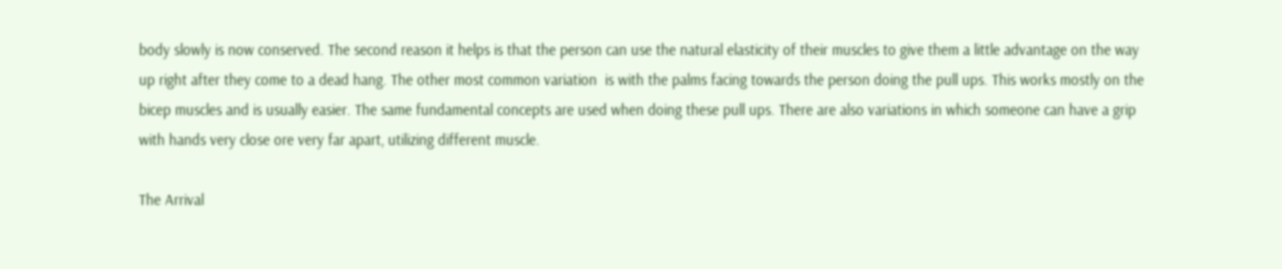body slowly is now conserved. The second reason it helps is that the person can use the natural elasticity of their muscles to give them a little advantage on the way up right after they come to a dead hang. The other most common variation  is with the palms facing towards the person doing the pull ups. This works mostly on the bicep muscles and is usually easier. The same fundamental concepts are used when doing these pull ups. There are also variations in which someone can have a grip with hands very close ore very far apart, utilizing different muscle.

The Arrival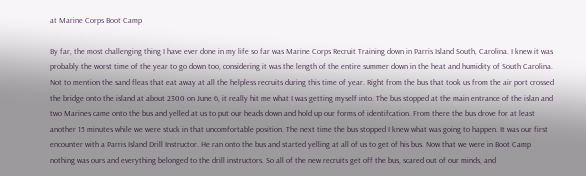at Marine Corps Boot Camp

By far, the most challenging thing I have ever done in my life so far was Marine Corps Recruit Training down in Parris Island South, Carolina. I knew it was probably the worst time of the year to go down too, considering it was the length of the entire summer down in the heat and humidity of South Carolina. Not to mention the sand fleas that eat away at all the helpless recruits during this time of year. Right from the bus that took us from the air port crossed the bridge onto the island at about 2300 on June 6, it really hit me what I was getting myself into. The bus stopped at the main entrance of the islan and two Marines came onto the bus and yelled at us to put our heads down and hold up our forms of identifcation. From there the bus drove for at least another 15 minutes while we were stuck in that uncomfortable position. The next time the bus stopped I knew what was going to happen. It was our first encounter with a Parris Island Drill Instructor. He ran onto the bus and started yelling at all of us to get of his bus. Now that we were in Boot Camp nothing was ours and everything belonged to the drill instructors. So all of the new recruits get off the bus, scared out of our minds, and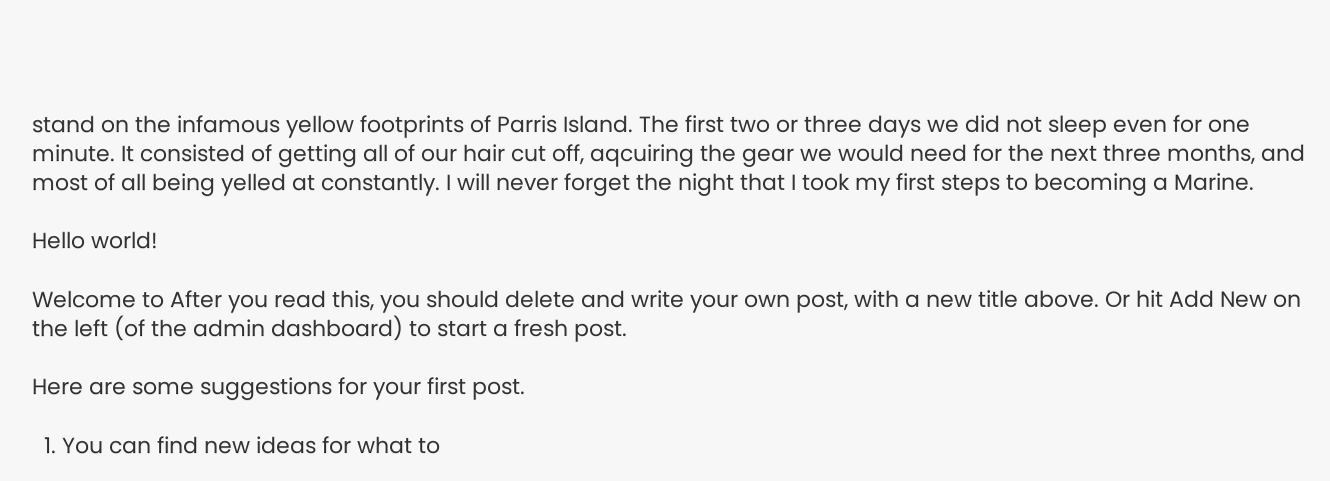stand on the infamous yellow footprints of Parris Island. The first two or three days we did not sleep even for one minute. It consisted of getting all of our hair cut off, aqcuiring the gear we would need for the next three months, and most of all being yelled at constantly. I will never forget the night that I took my first steps to becoming a Marine.

Hello world!

Welcome to After you read this, you should delete and write your own post, with a new title above. Or hit Add New on the left (of the admin dashboard) to start a fresh post.

Here are some suggestions for your first post.

  1. You can find new ideas for what to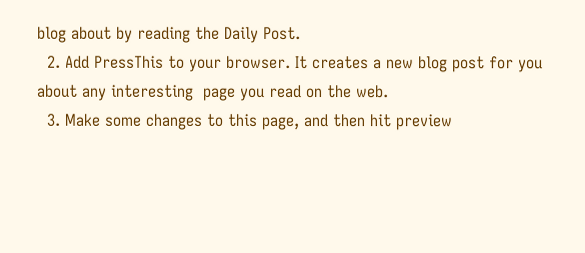blog about by reading the Daily Post.
  2. Add PressThis to your browser. It creates a new blog post for you about any interesting  page you read on the web.
  3. Make some changes to this page, and then hit preview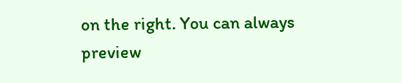on the right. You can always preview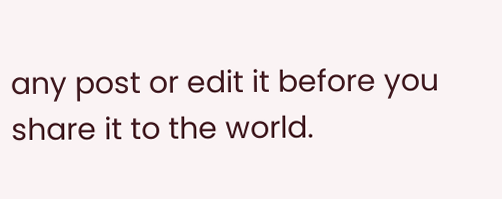any post or edit it before you share it to the world.